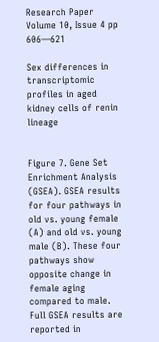Research Paper Volume 10, Issue 4 pp 606—621

Sex differences in transcriptomic profiles in aged kidney cells of renin lineage


Figure 7. Gene Set Enrichment Analysis (GSEA). GSEA results for four pathways in old vs. young female (A) and old vs. young male (B). These four pathways show opposite change in female aging compared to male. Full GSEA results are reported in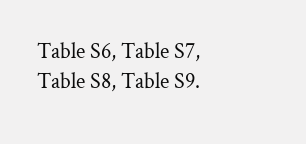Table S6, Table S7, Table S8, Table S9.